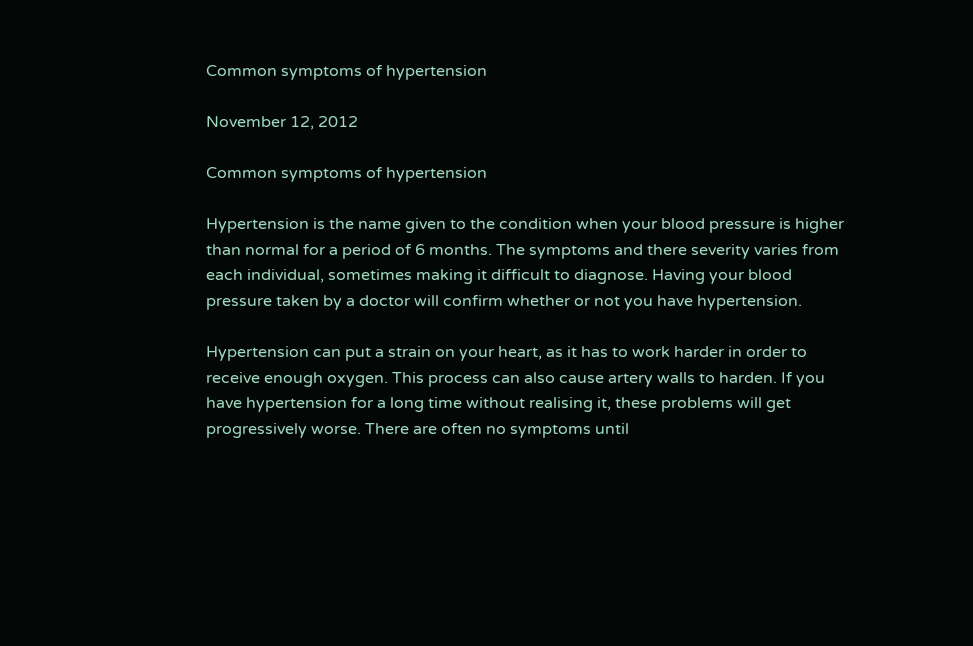Common symptoms of hypertension

November 12, 2012

Common symptoms of hypertension

Hypertension is the name given to the condition when your blood pressure is higher than normal for a period of 6 months. The symptoms and there severity varies from each individual, sometimes making it difficult to diagnose. Having your blood pressure taken by a doctor will confirm whether or not you have hypertension.

Hypertension can put a strain on your heart, as it has to work harder in order to receive enough oxygen. This process can also cause artery walls to harden. If you have hypertension for a long time without realising it, these problems will get progressively worse. There are often no symptoms until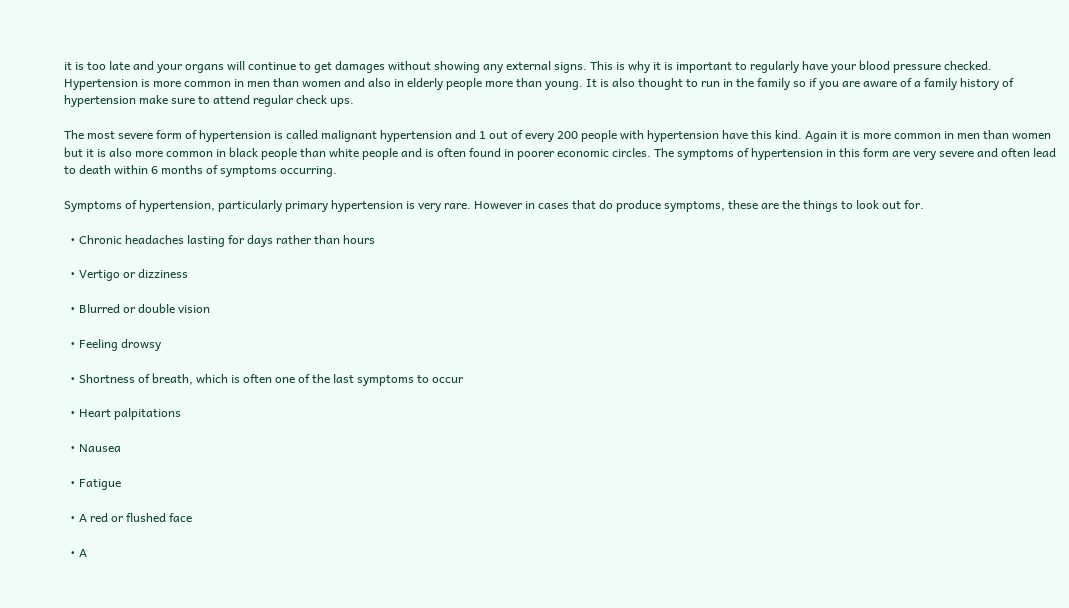it is too late and your organs will continue to get damages without showing any external signs. This is why it is important to regularly have your blood pressure checked. Hypertension is more common in men than women and also in elderly people more than young. It is also thought to run in the family so if you are aware of a family history of hypertension make sure to attend regular check ups.

The most severe form of hypertension is called malignant hypertension and 1 out of every 200 people with hypertension have this kind. Again it is more common in men than women but it is also more common in black people than white people and is often found in poorer economic circles. The symptoms of hypertension in this form are very severe and often lead to death within 6 months of symptoms occurring.

Symptoms of hypertension, particularly primary hypertension is very rare. However in cases that do produce symptoms, these are the things to look out for.

  • Chronic headaches lasting for days rather than hours

  • Vertigo or dizziness

  • Blurred or double vision

  • Feeling drowsy

  • Shortness of breath, which is often one of the last symptoms to occur

  • Heart palpitations

  • Nausea

  • Fatigue

  • A red or flushed face

  • A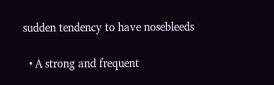sudden tendency to have nosebleeds

  • A strong and frequent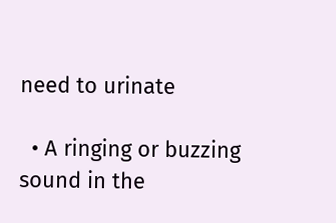need to urinate

  • A ringing or buzzing sound in the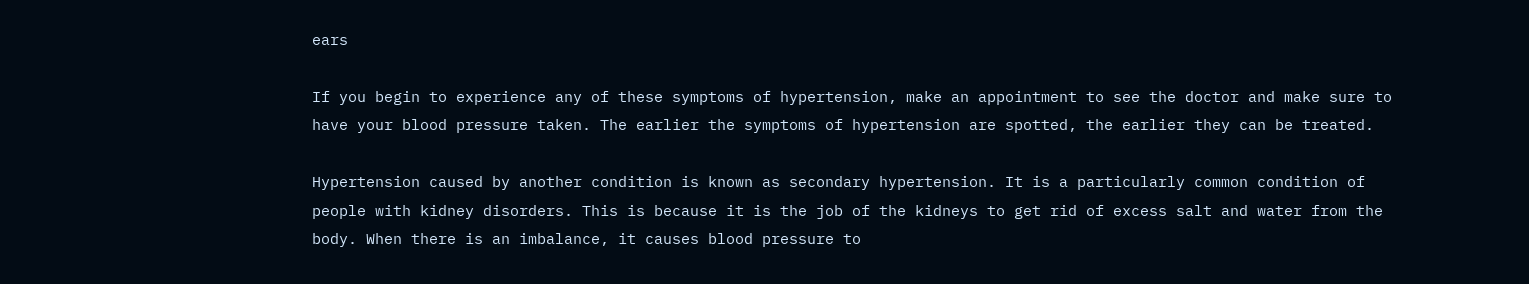ears

If you begin to experience any of these symptoms of hypertension, make an appointment to see the doctor and make sure to have your blood pressure taken. The earlier the symptoms of hypertension are spotted, the earlier they can be treated.

Hypertension caused by another condition is known as secondary hypertension. It is a particularly common condition of people with kidney disorders. This is because it is the job of the kidneys to get rid of excess salt and water from the body. When there is an imbalance, it causes blood pressure to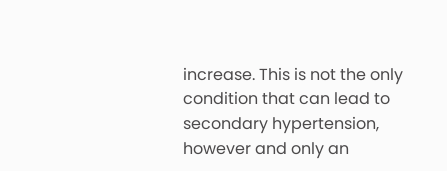increase. This is not the only condition that can lead to secondary hypertension, however and only an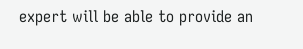expert will be able to provide an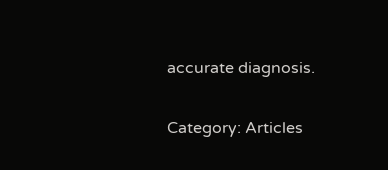accurate diagnosis.

Category: Articles